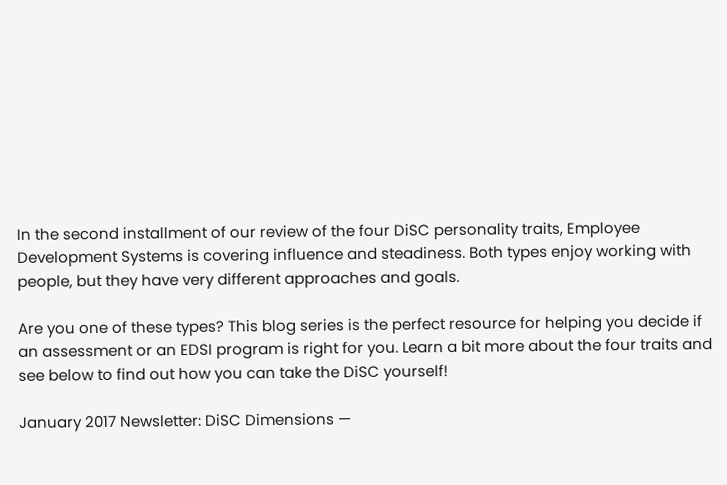In the second installment of our review of the four DiSC personality traits, Employee Development Systems is covering influence and steadiness. Both types enjoy working with people, but they have very different approaches and goals.

Are you one of these types? This blog series is the perfect resource for helping you decide if
an assessment or an EDSI program is right for you. Learn a bit more about the four traits and see below to find out how you can take the DiSC yourself!

January 2017 Newsletter: DiSC Dimensions —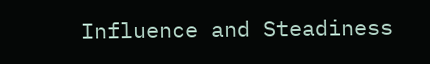Influence and Steadiness